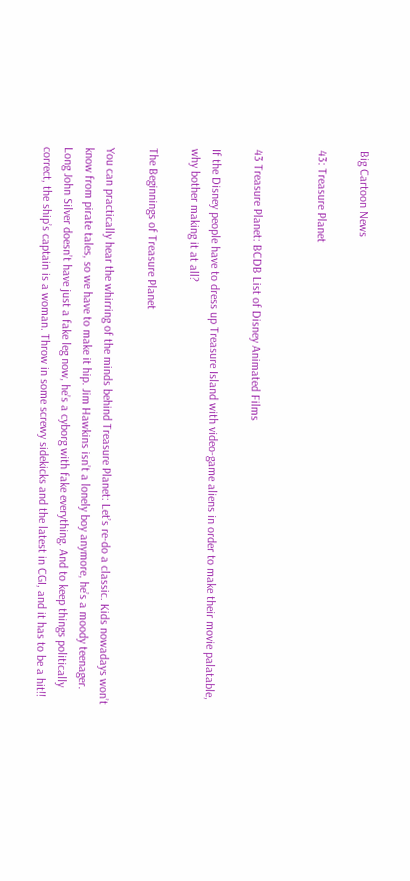Big Cartoon News

43: Treasure Planet


43 Treasure Planet: BCDB List of Disney Animated Films

If the Disney people have to dress up Treasure Island with video-game aliens in order to make their movie palatable, why bother making it at all?

The Beginnings of Treasure Planet

You can practically hear the whirring of the minds behind Treasure Planet: Let’s re-do a classic. Kids nowadays won’t know from pirate tales, so we have to make it hip. Jim Hawkins isn’t a lonely boy anymore, he’s a moody teenager. Long John Silver doesn’t have just a fake leg now, he’s a cyborg with fake everything. And to keep things politically correct, the ship’s captain is a woman. Throw in some screwy sidekicks and the latest in CGI, and it has to be a hit!!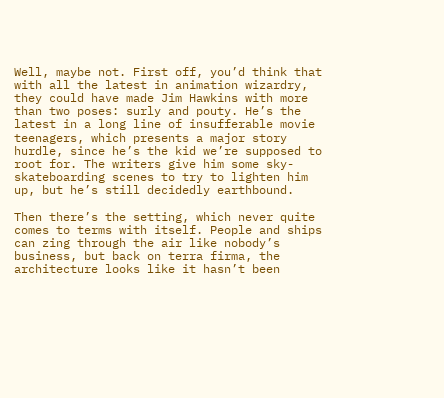Well, maybe not. First off, you’d think that with all the latest in animation wizardry, they could have made Jim Hawkins with more than two poses: surly and pouty. He’s the latest in a long line of insufferable movie teenagers, which presents a major story hurdle, since he’s the kid we’re supposed to root for. The writers give him some sky-skateboarding scenes to try to lighten him up, but he’s still decidedly earthbound.

Then there’s the setting, which never quite comes to terms with itself. People and ships can zing through the air like nobody’s business, but back on terra firma, the architecture looks like it hasn’t been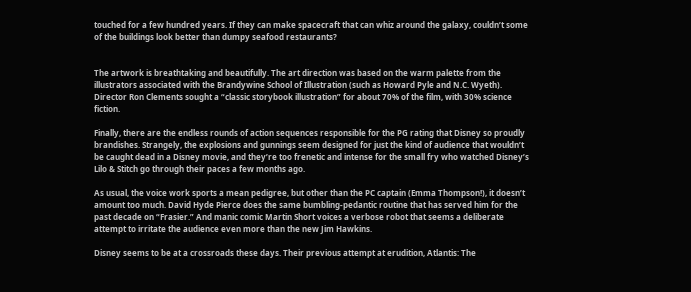touched for a few hundred years. If they can make spacecraft that can whiz around the galaxy, couldn’t some of the buildings look better than dumpy seafood restaurants?


The artwork is breathtaking and beautifully. The art direction was based on the warm palette from the illustrators associated with the Brandywine School of Illustration (such as Howard Pyle and N.C. Wyeth). Director Ron Clements sought a “classic storybook illustration” for about 70% of the film, with 30% science fiction.

Finally, there are the endless rounds of action sequences responsible for the PG rating that Disney so proudly brandishes. Strangely, the explosions and gunnings seem designed for just the kind of audience that wouldn’t be caught dead in a Disney movie, and they’re too frenetic and intense for the small fry who watched Disney’s Lilo & Stitch go through their paces a few months ago.

As usual, the voice work sports a mean pedigree, but other than the PC captain (Emma Thompson!), it doesn’t amount too much. David Hyde Pierce does the same bumbling-pedantic routine that has served him for the past decade on “Frasier.” And manic comic Martin Short voices a verbose robot that seems a deliberate attempt to irritate the audience even more than the new Jim Hawkins.

Disney seems to be at a crossroads these days. Their previous attempt at erudition, Atlantis: The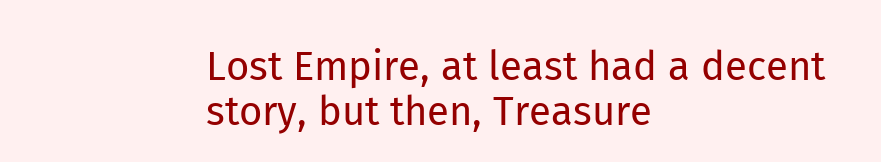Lost Empire, at least had a decent story, but then, Treasure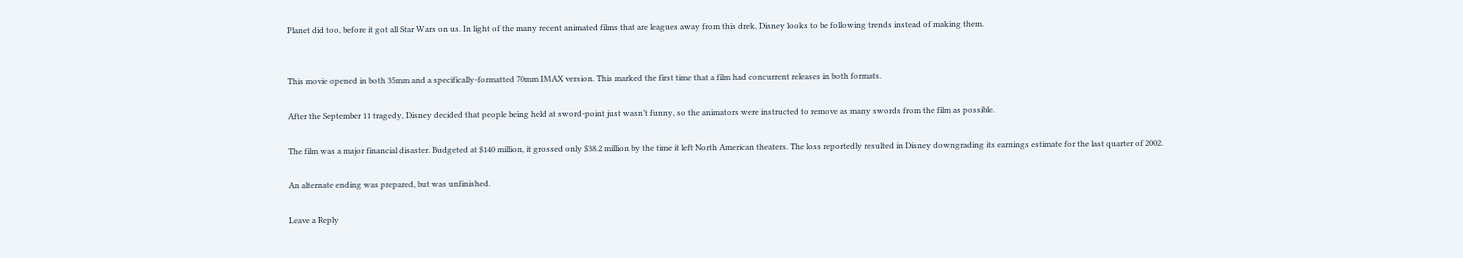Planet did too, before it got all Star Wars on us. In light of the many recent animated films that are leagues away from this drek, Disney looks to be following trends instead of making them.


This movie opened in both 35mm and a specifically-formatted 70mm IMAX version. This marked the first time that a film had concurrent releases in both formats.

After the September 11 tragedy, Disney decided that people being held at sword-point just wasn’t funny, so the animators were instructed to remove as many swords from the film as possible.

The film was a major financial disaster. Budgeted at $140 million, it grossed only $38.2 million by the time it left North American theaters. The loss reportedly resulted in Disney downgrading its earnings estimate for the last quarter of 2002.

An alternate ending was prepared, but was unfinished.

Leave a Reply